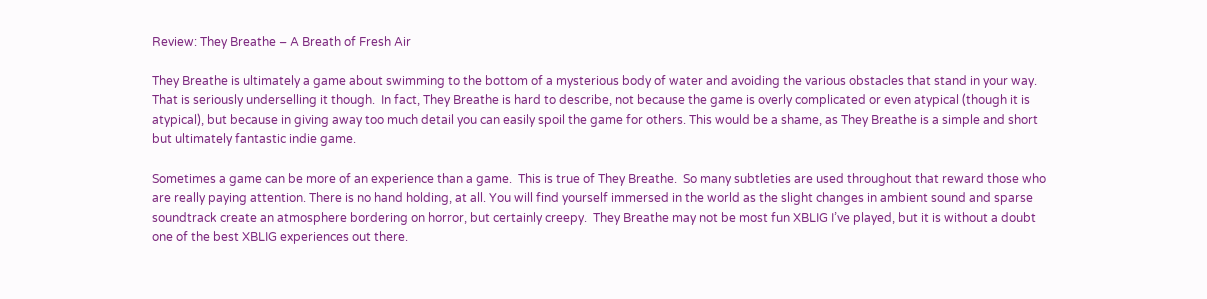Review: They Breathe – A Breath of Fresh Air

They Breathe is ultimately a game about swimming to the bottom of a mysterious body of water and avoiding the various obstacles that stand in your way.  That is seriously underselling it though.  In fact, They Breathe is hard to describe, not because the game is overly complicated or even atypical (though it is atypical), but because in giving away too much detail you can easily spoil the game for others. This would be a shame, as They Breathe is a simple and short but ultimately fantastic indie game.

Sometimes a game can be more of an experience than a game.  This is true of They Breathe.  So many subtleties are used throughout that reward those who are really paying attention. There is no hand holding, at all. You will find yourself immersed in the world as the slight changes in ambient sound and sparse soundtrack create an atmosphere bordering on horror, but certainly creepy.  They Breathe may not be most fun XBLIG I’ve played, but it is without a doubt one of the best XBLIG experiences out there.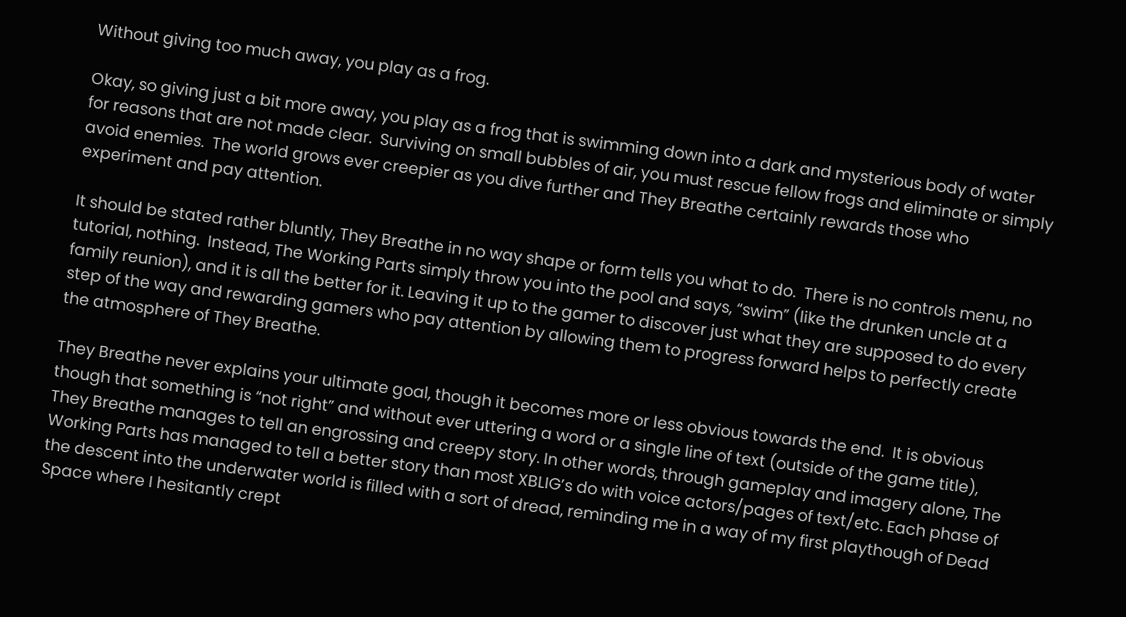Without giving too much away, you play as a frog.

Okay, so giving just a bit more away, you play as a frog that is swimming down into a dark and mysterious body of water for reasons that are not made clear.  Surviving on small bubbles of air, you must rescue fellow frogs and eliminate or simply avoid enemies.  The world grows ever creepier as you dive further and They Breathe certainly rewards those who experiment and pay attention.

It should be stated rather bluntly, They Breathe in no way shape or form tells you what to do.  There is no controls menu, no tutorial, nothing.  Instead, The Working Parts simply throw you into the pool and says, “swim” (like the drunken uncle at a family reunion), and it is all the better for it. Leaving it up to the gamer to discover just what they are supposed to do every step of the way and rewarding gamers who pay attention by allowing them to progress forward helps to perfectly create the atmosphere of They Breathe.

They Breathe never explains your ultimate goal, though it becomes more or less obvious towards the end.  It is obvious though that something is “not right” and without ever uttering a word or a single line of text (outside of the game title), They Breathe manages to tell an engrossing and creepy story. In other words, through gameplay and imagery alone, The Working Parts has managed to tell a better story than most XBLIG’s do with voice actors/pages of text/etc. Each phase of the descent into the underwater world is filled with a sort of dread, reminding me in a way of my first playthough of Dead Space where I hesitantly crept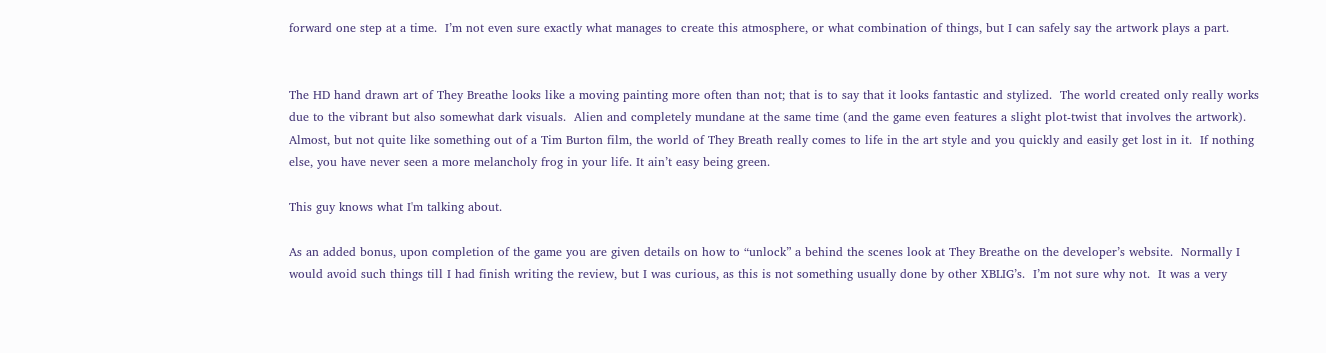forward one step at a time.  I’m not even sure exactly what manages to create this atmosphere, or what combination of things, but I can safely say the artwork plays a part.


The HD hand drawn art of They Breathe looks like a moving painting more often than not; that is to say that it looks fantastic and stylized.  The world created only really works due to the vibrant but also somewhat dark visuals.  Alien and completely mundane at the same time (and the game even features a slight plot-twist that involves the artwork).  Almost, but not quite like something out of a Tim Burton film, the world of They Breath really comes to life in the art style and you quickly and easily get lost in it.  If nothing else, you have never seen a more melancholy frog in your life. It ain’t easy being green.

This guy knows what I'm talking about.

As an added bonus, upon completion of the game you are given details on how to “unlock” a behind the scenes look at They Breathe on the developer’s website.  Normally I would avoid such things till I had finish writing the review, but I was curious, as this is not something usually done by other XBLIG’s.  I’m not sure why not.  It was a very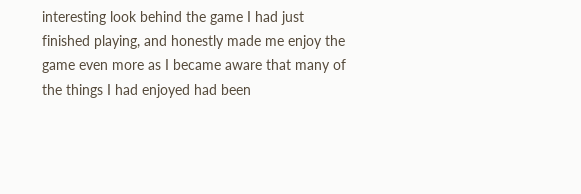interesting look behind the game I had just finished playing, and honestly made me enjoy the game even more as I became aware that many of the things I had enjoyed had been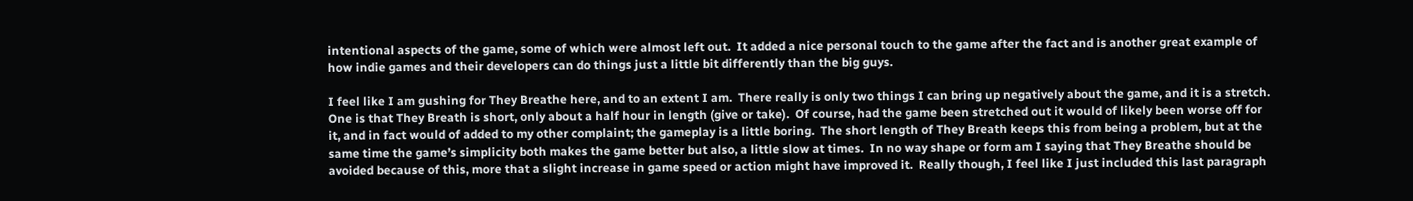intentional aspects of the game, some of which were almost left out.  It added a nice personal touch to the game after the fact and is another great example of how indie games and their developers can do things just a little bit differently than the big guys.

I feel like I am gushing for They Breathe here, and to an extent I am.  There really is only two things I can bring up negatively about the game, and it is a stretch.  One is that They Breath is short, only about a half hour in length (give or take).  Of course, had the game been stretched out it would of likely been worse off for it, and in fact would of added to my other complaint; the gameplay is a little boring.  The short length of They Breath keeps this from being a problem, but at the same time the game’s simplicity both makes the game better but also, a little slow at times.  In no way shape or form am I saying that They Breathe should be avoided because of this, more that a slight increase in game speed or action might have improved it.  Really though, I feel like I just included this last paragraph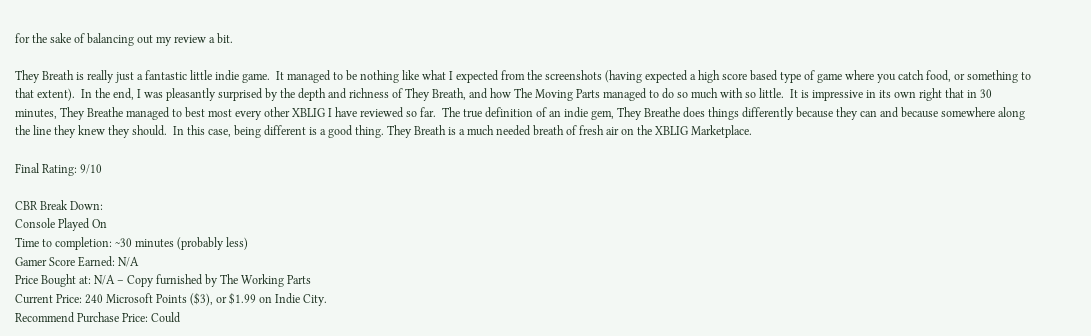for the sake of balancing out my review a bit.

They Breath is really just a fantastic little indie game.  It managed to be nothing like what I expected from the screenshots (having expected a high score based type of game where you catch food, or something to that extent).  In the end, I was pleasantly surprised by the depth and richness of They Breath, and how The Moving Parts managed to do so much with so little.  It is impressive in its own right that in 30 minutes, They Breathe managed to best most every other XBLIG I have reviewed so far.  The true definition of an indie gem, They Breathe does things differently because they can and because somewhere along the line they knew they should.  In this case, being different is a good thing. They Breath is a much needed breath of fresh air on the XBLIG Marketplace.

Final Rating: 9/10

CBR Break Down:
Console Played On
Time to completion: ~30 minutes (probably less)
Gamer Score Earned: N/A
Price Bought at: N/A – Copy furnished by The Working Parts
Current Price: 240 Microsoft Points ($3), or $1.99 on Indie City.
Recommend Purchase Price: Could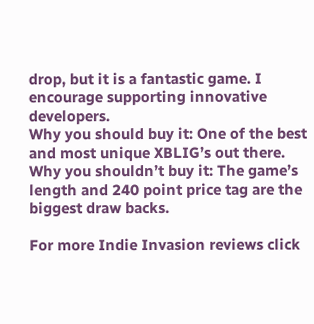drop, but it is a fantastic game. I encourage supporting innovative developers.
Why you should buy it: One of the best and most unique XBLIG’s out there.
Why you shouldn’t buy it: The game’s length and 240 point price tag are the biggest draw backs.

For more Indie Invasion reviews click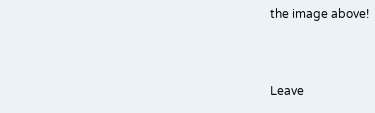the image above!


Leave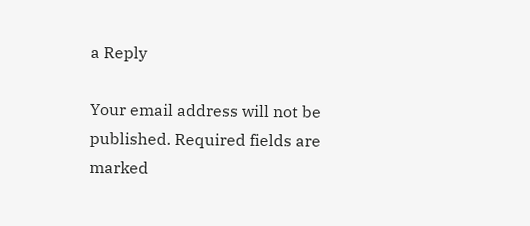a Reply

Your email address will not be published. Required fields are marked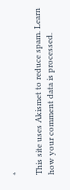*

This site uses Akismet to reduce spam. Learn how your comment data is processed.